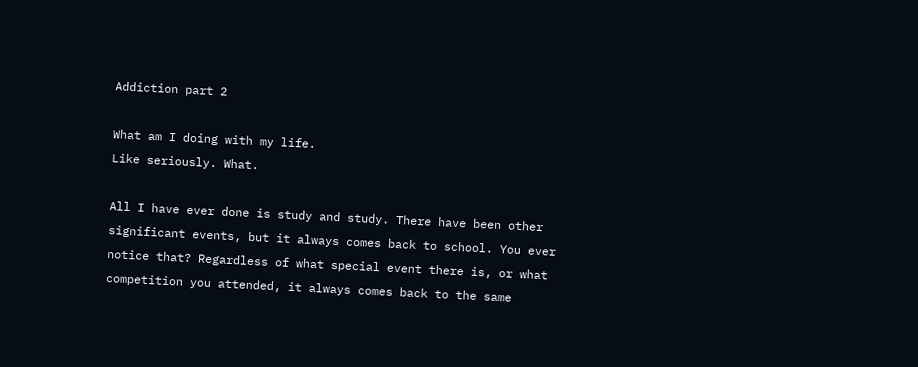Addiction part 2

What am I doing with my life.
Like seriously. What.

All I have ever done is study and study. There have been other significant events, but it always comes back to school. You ever notice that? Regardless of what special event there is, or what competition you attended, it always comes back to the same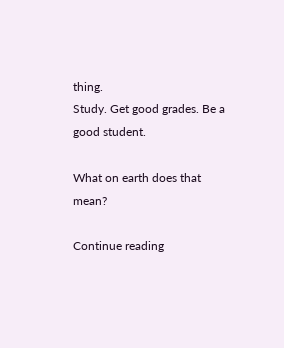thing.
Study. Get good grades. Be a good student.

What on earth does that mean?

Continue reading